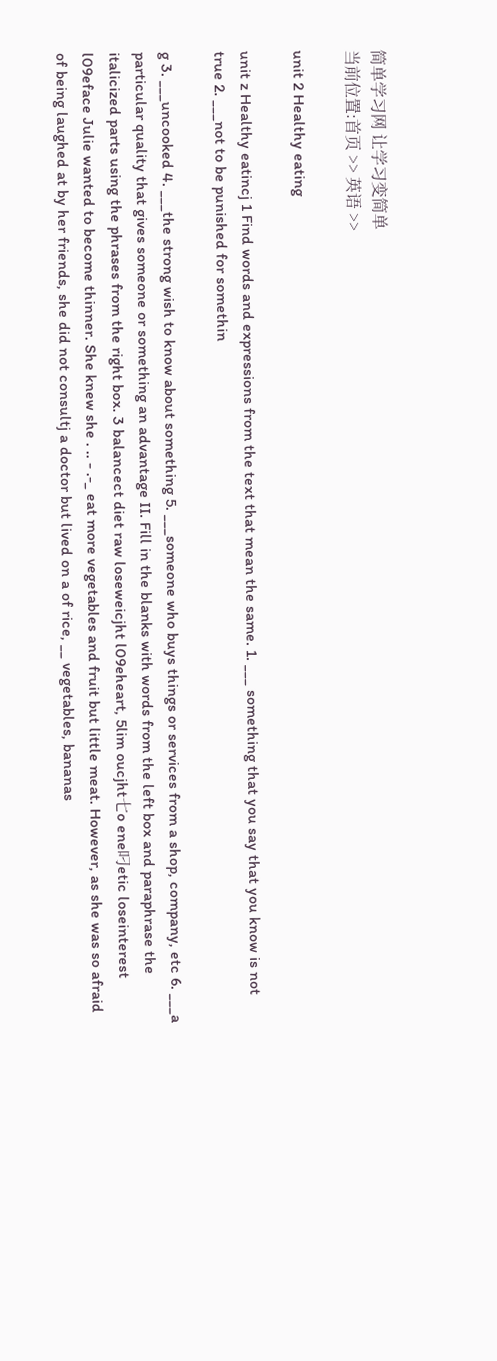简单学习网 让学习变简单
当前位置:首页 >> 英语 >>

unit 2 Healthy eating

unit z Healthy eatincj 1 Find words and expressions from the text that mean the same. 1. ___ something that you say that you know is not true 2. ___not to be punished for somethin

g 3. ___uncooked 4. ___the strong wish to know about something 5. ___someone who buys things or services from a shop, company, etc 6. ___a particular quality that gives someone or something an advantage II. Fill in the blanks with words from the left box and paraphrase the italicized parts using the phrases from the right box. 3 balancect diet raw loseweicjht l09eheart, 5lim oucjht七o ene叼etic loseinterest l09eface Julie wanted to become thinner. She knew she . .. - .-_ eat more vegetables and fruit but little meat. However, as she was so afraid of being laughed at by her friends, she did not consultj a doctor but lived on a of rice, __ vegetables, bananas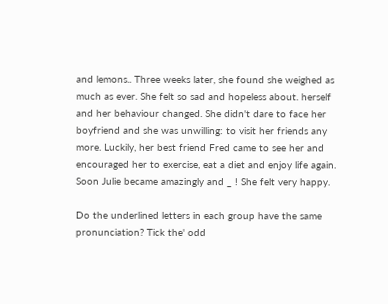and lemons.. Three weeks later, she found she weighed as much as ever. She felt so sad and hopeless about. herself and her behaviour changed. She didn't dare to face her boyfriend and she was unwilling: to visit her friends any more. Luckily, her best friend Fred came to see her and encouraged her to exercise, eat a diet and enjoy life again. Soon Julie became amazingly and _ ! She felt very happy.

Do the underlined letters in each group have the same pronunciation? Tick the' odd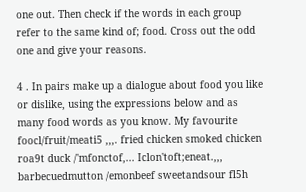one out. Then check if the words in each group refer to the same kind of; food. Cross out the odd one and give your reasons.

4 . In pairs make up a dialogue about food you like or dislike, using the expressions below and as many food words as you know. My favourite foocl/fruit/meati5 ,,,. fried chicken smoked chicken roa9t duck /'mfonctof,... Iclon'toft;eneat.,,, barbecuedmutton /emonbeef sweetandsour fl5h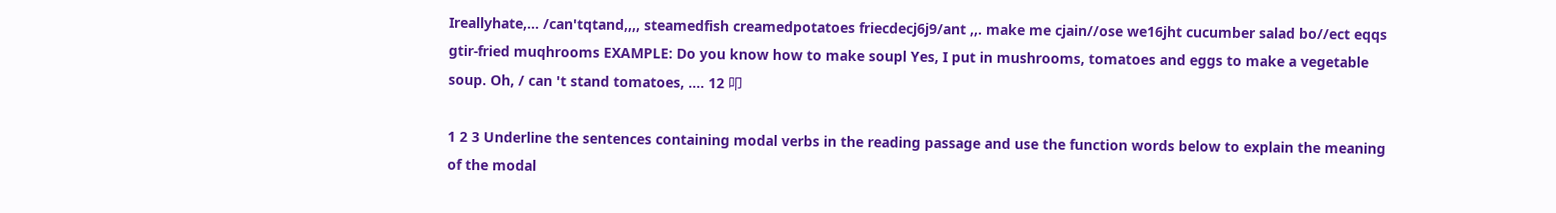Ireallyhate,... /can'tqtand,,,, steamedfish creamedpotatoes friecdecj6j9/ant ,,. make me cjain//ose we16jht cucumber salad bo//ect eqqs gtir-fried muqhrooms EXAMPLE: Do you know how to make soupl Yes, I put in mushrooms, tomatoes and eggs to make a vegetable soup. Oh, / can 't stand tomatoes, .... 12 叩

1 2 3 Underline the sentences containing modal verbs in the reading passage and use the function words below to explain the meaning of the modal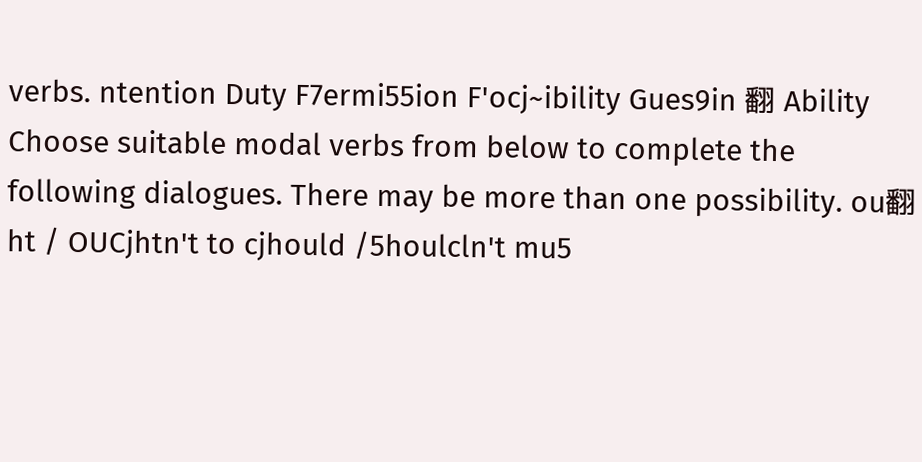verbs. ntention Duty F7ermi55ion F'ocj~ibility Gues9in 翻 Ability Choose suitable modal verbs from below to complete the following dialogues. There may be more than one possibility. ou翻ht / OUCjhtn't to cjhould /5houlcln't mu5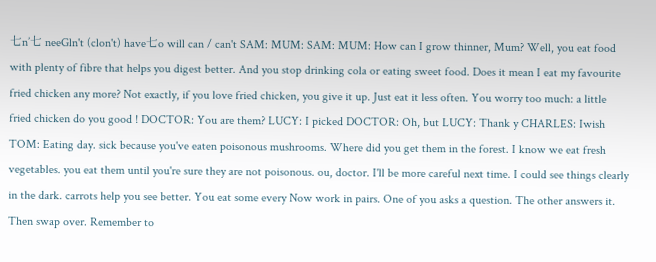七n’七 neeGln't (clon't) have七o will can / can't SAM: MUM: SAM: MUM: How can I grow thinner, Mum? Well, you eat food with plenty of fibre that helps you digest better. And you stop drinking cola or eating sweet food. Does it mean I eat my favourite fried chicken any more? Not exactly, if you love fried chicken, you give it up. Just eat it less often. You worry too much: a little fried chicken do you good ! DOCTOR: You are them? LUCY: I picked DOCTOR: Oh, but LUCY: Thank y CHARLES: Iwish TOM: Eating day. sick because you've eaten poisonous mushrooms. Where did you get them in the forest. I know we eat fresh vegetables. you eat them until you're sure they are not poisonous. ou, doctor. I'll be more careful next time. I could see things clearly in the dark. carrots help you see better. You eat some every Now work in pairs. One of you asks a question. The other answers it. Then swap over. Remember to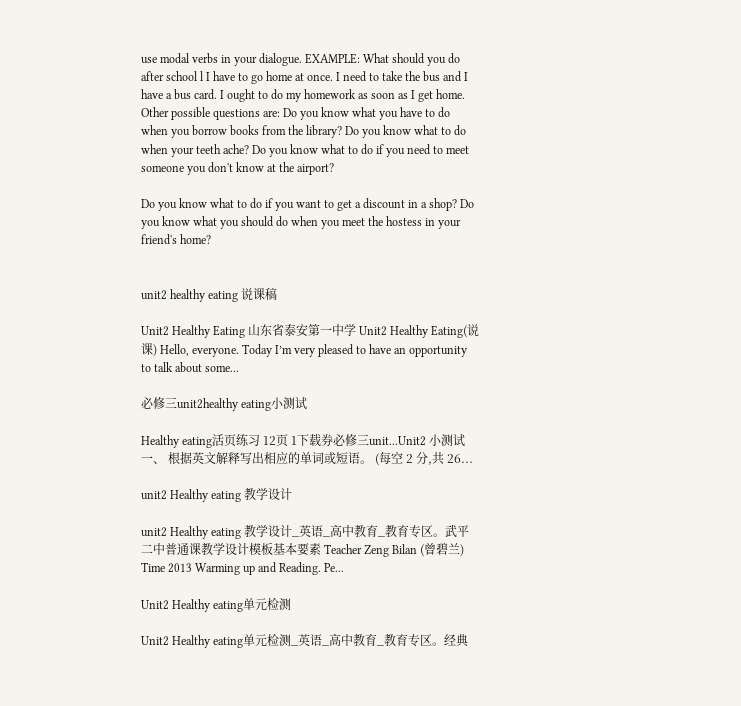use modal verbs in your dialogue. EXAMPLE: What should you do after school l I have to go home at once. I need to take the bus and I have a bus card. I ought to do my homework as soon as I get home. Other possible questions are: Do you know what you have to do when you borrow books from the library? Do you know what to do when your teeth ache? Do you know what to do if you need to meet someone you don't know at the airport?

Do you know what to do if you want to get a discount in a shop? Do you know what you should do when you meet the hostess in your friend's home?


unit2 healthy eating 说课稿

Unit2 Healthy Eating 山东省泰安第一中学 Unit2 Healthy Eating(说课) Hello, everyone. Today I’m very pleased to have an opportunity to talk about some...

必修三unit2healthy eating小测试

Healthy eating活页练习 12页 1下载券必修三unit...Unit2 小测试 一、 根据英文解释写出相应的单词或短语。 (每空 2 分,共 26...

unit2 Healthy eating 教学设计

unit2 Healthy eating 教学设计_英语_高中教育_教育专区。武平二中普通课教学设计模板基本要素 Teacher Zeng Bilan (曾碧兰) Time 2013 Warming up and Reading. Pe...

Unit2 Healthy eating单元检测

Unit2 Healthy eating单元检测_英语_高中教育_教育专区。经典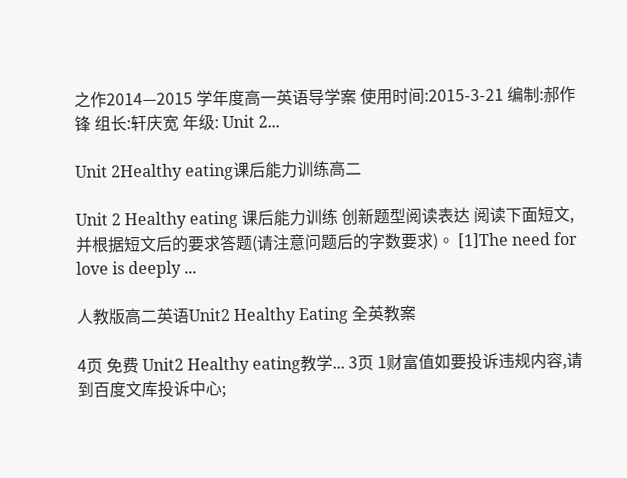之作2014—2015 学年度高一英语导学案 使用时间:2015-3-21 编制:郝作锋 组长:轩庆宽 年级: Unit 2...

Unit 2Healthy eating课后能力训练高二

Unit 2 Healthy eating 课后能力训练 创新题型阅读表达 阅读下面短文,并根据短文后的要求答题(请注意问题后的字数要求)。 [1]The need for love is deeply ...

人教版高二英语Unit2 Healthy Eating 全英教案

4页 免费 Unit2 Healthy eating教学... 3页 1财富值如要投诉违规内容,请到百度文库投诉中心;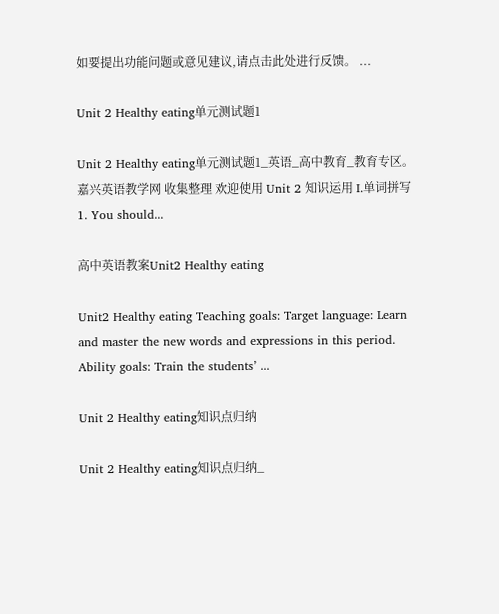如要提出功能问题或意见建议,请点击此处进行反馈。 ...

Unit 2 Healthy eating单元测试题1

Unit 2 Healthy eating单元测试题1_英语_高中教育_教育专区。嘉兴英语教学网 收集整理 欢迎使用 Unit 2 知识运用 I.单词拼写 1. You should...

高中英语教案Unit2 Healthy eating

Unit2 Healthy eating Teaching goals: Target language: Learn and master the new words and expressions in this period. Ability goals: Train the students’ ...

Unit 2 Healthy eating知识点归纳

Unit 2 Healthy eating知识点归纳_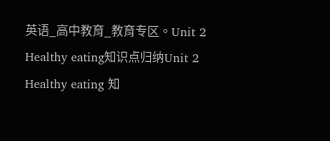英语_高中教育_教育专区。Unit 2 Healthy eating知识点归纳Unit 2 Healthy eating 知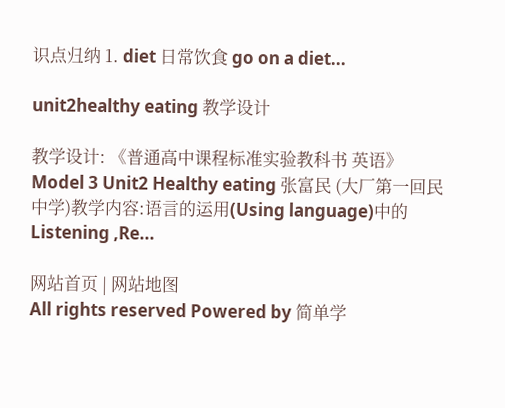识点归纳 1. diet 日常饮食 go on a diet...

unit2healthy eating 教学设计

教学设计: 《普通高中课程标准实验教科书 英语》Model 3 Unit2 Healthy eating 张富民 (大厂第一回民中学)教学内容:语言的运用(Using language)中的 Listening ,Re...

网站首页 | 网站地图
All rights reserved Powered by 简单学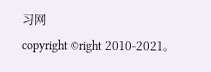习网
copyright ©right 2010-2021。